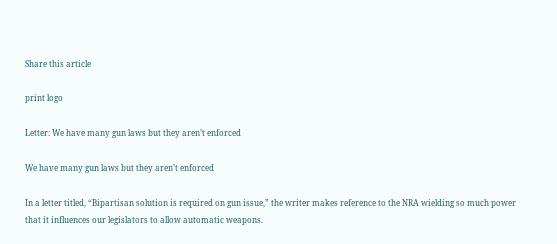Share this article

print logo

Letter: We have many gun laws but they aren’t enforced

We have many gun laws but they aren’t enforced

In a letter titled, “Bipartisan solution is required on gun issue,” the writer makes reference to the NRA wielding so much power that it influences our legislators to allow automatic weapons.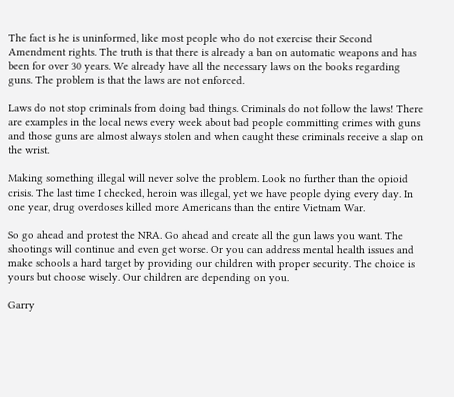The fact is he is uninformed, like most people who do not exercise their Second Amendment rights. The truth is that there is already a ban on automatic weapons and has been for over 30 years. We already have all the necessary laws on the books regarding guns. The problem is that the laws are not enforced.

Laws do not stop criminals from doing bad things. Criminals do not follow the laws! There are examples in the local news every week about bad people committing crimes with guns and those guns are almost always stolen and when caught these criminals receive a slap on the wrist.

Making something illegal will never solve the problem. Look no further than the opioid crisis. The last time I checked, heroin was illegal, yet we have people dying every day. In one year, drug overdoses killed more Americans than the entire Vietnam War.

So go ahead and protest the NRA. Go ahead and create all the gun laws you want. The shootings will continue and even get worse. Or you can address mental health issues and make schools a hard target by providing our children with proper security. The choice is yours but choose wisely. Our children are depending on you.

Garry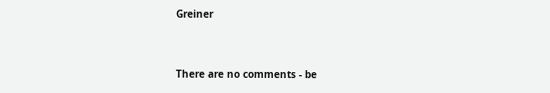Greiner


There are no comments - be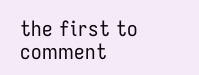the first to comment